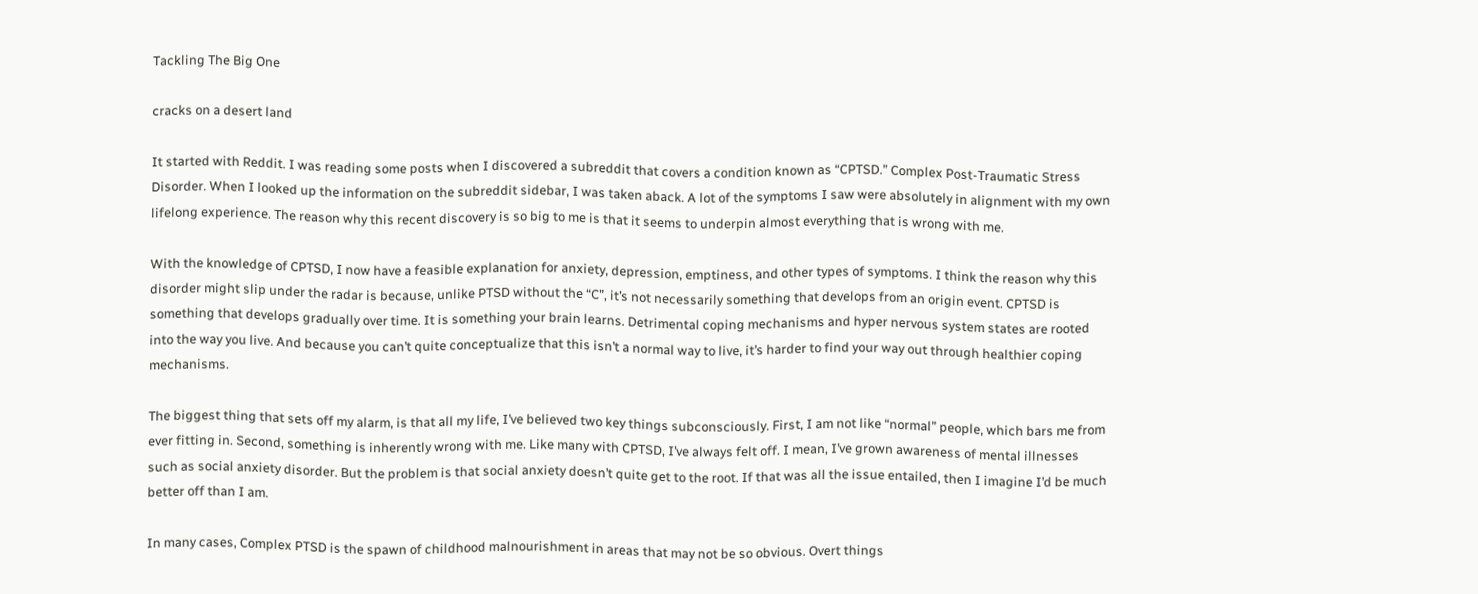Tackling The Big One

cracks on a desert land

It started with Reddit. I was reading some posts when I discovered a subreddit that covers a condition known as “CPTSD.” Complex Post-Traumatic Stress Disorder. When I looked up the information on the subreddit sidebar, I was taken aback. A lot of the symptoms I saw were absolutely in alignment with my own lifelong experience. The reason why this recent discovery is so big to me is that it seems to underpin almost everything that is wrong with me.

With the knowledge of CPTSD, I now have a feasible explanation for anxiety, depression, emptiness, and other types of symptoms. I think the reason why this disorder might slip under the radar is because, unlike PTSD without the “C”, it’s not necessarily something that develops from an origin event. CPTSD is something that develops gradually over time. It is something your brain learns. Detrimental coping mechanisms and hyper nervous system states are rooted into the way you live. And because you can’t quite conceptualize that this isn’t a normal way to live, it’s harder to find your way out through healthier coping mechanisms.

The biggest thing that sets off my alarm, is that all my life, I’ve believed two key things subconsciously. First, I am not like “normal” people, which bars me from ever fitting in. Second, something is inherently wrong with me. Like many with CPTSD, I’ve always felt off. I mean, I’ve grown awareness of mental illnesses such as social anxiety disorder. But the problem is that social anxiety doesn’t quite get to the root. If that was all the issue entailed, then I imagine I’d be much better off than I am.

In many cases, Complex PTSD is the spawn of childhood malnourishment in areas that may not be so obvious. Overt things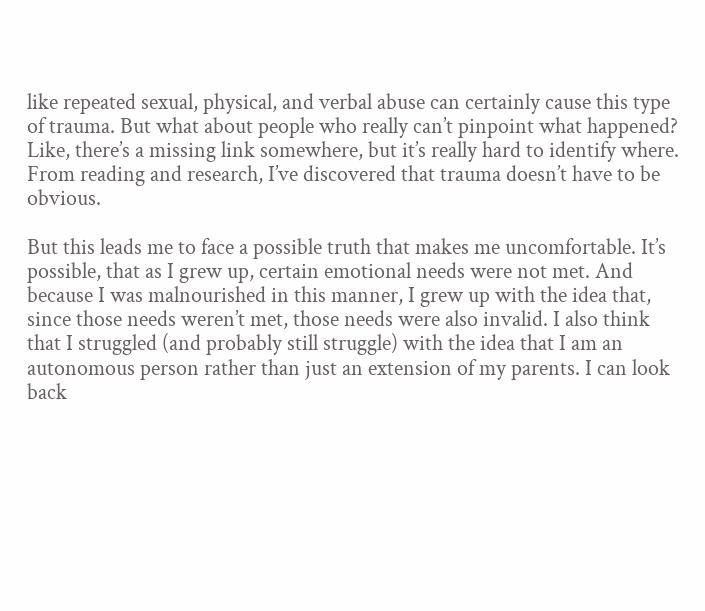like repeated sexual, physical, and verbal abuse can certainly cause this type of trauma. But what about people who really can’t pinpoint what happened? Like, there’s a missing link somewhere, but it’s really hard to identify where. From reading and research, I’ve discovered that trauma doesn’t have to be obvious.

But this leads me to face a possible truth that makes me uncomfortable. It’s possible, that as I grew up, certain emotional needs were not met. And because I was malnourished in this manner, I grew up with the idea that, since those needs weren’t met, those needs were also invalid. I also think that I struggled (and probably still struggle) with the idea that I am an autonomous person rather than just an extension of my parents. I can look back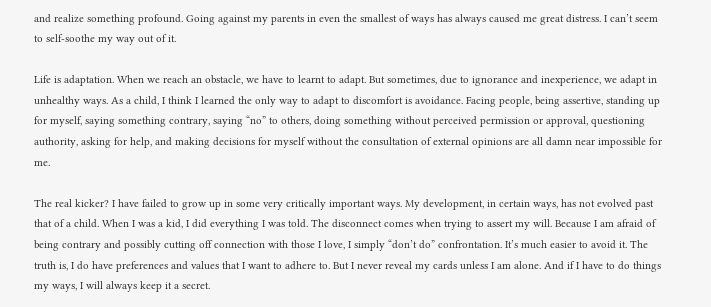and realize something profound. Going against my parents in even the smallest of ways has always caused me great distress. I can’t seem to self-soothe my way out of it.

Life is adaptation. When we reach an obstacle, we have to learnt to adapt. But sometimes, due to ignorance and inexperience, we adapt in unhealthy ways. As a child, I think I learned the only way to adapt to discomfort is avoidance. Facing people, being assertive, standing up for myself, saying something contrary, saying “no” to others, doing something without perceived permission or approval, questioning authority, asking for help, and making decisions for myself without the consultation of external opinions are all damn near impossible for me.

The real kicker? I have failed to grow up in some very critically important ways. My development, in certain ways, has not evolved past that of a child. When I was a kid, I did everything I was told. The disconnect comes when trying to assert my will. Because I am afraid of being contrary and possibly cutting off connection with those I love, I simply “don’t do” confrontation. It’s much easier to avoid it. The truth is, I do have preferences and values that I want to adhere to. But I never reveal my cards unless I am alone. And if I have to do things my ways, I will always keep it a secret.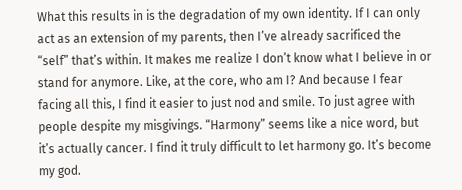What this results in is the degradation of my own identity. If I can only act as an extension of my parents, then I’ve already sacrificed the “self” that’s within. It makes me realize I don’t know what I believe in or stand for anymore. Like, at the core, who am I? And because I fear facing all this, I find it easier to just nod and smile. To just agree with people despite my misgivings. “Harmony” seems like a nice word, but it’s actually cancer. I find it truly difficult to let harmony go. It’s become my god.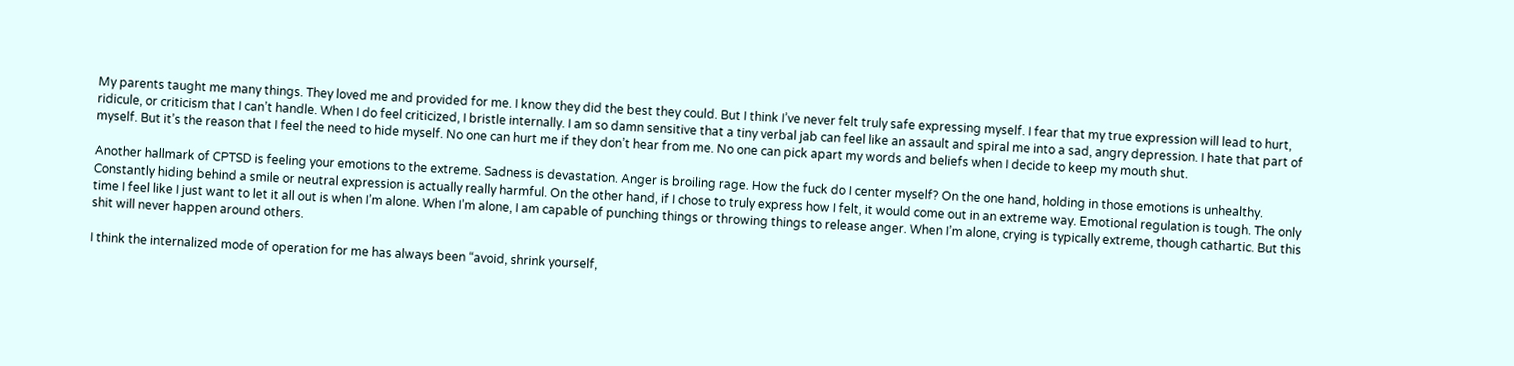My parents taught me many things. They loved me and provided for me. I know they did the best they could. But I think I’ve never felt truly safe expressing myself. I fear that my true expression will lead to hurt, ridicule, or criticism that I can’t handle. When I do feel criticized, I bristle internally. I am so damn sensitive that a tiny verbal jab can feel like an assault and spiral me into a sad, angry depression. I hate that part of myself. But it’s the reason that I feel the need to hide myself. No one can hurt me if they don’t hear from me. No one can pick apart my words and beliefs when I decide to keep my mouth shut.

Another hallmark of CPTSD is feeling your emotions to the extreme. Sadness is devastation. Anger is broiling rage. How the fuck do I center myself? On the one hand, holding in those emotions is unhealthy. Constantly hiding behind a smile or neutral expression is actually really harmful. On the other hand, if I chose to truly express how I felt, it would come out in an extreme way. Emotional regulation is tough. The only time I feel like I just want to let it all out is when I’m alone. When I’m alone, I am capable of punching things or throwing things to release anger. When I’m alone, crying is typically extreme, though cathartic. But this shit will never happen around others.

I think the internalized mode of operation for me has always been “avoid, shrink yourself,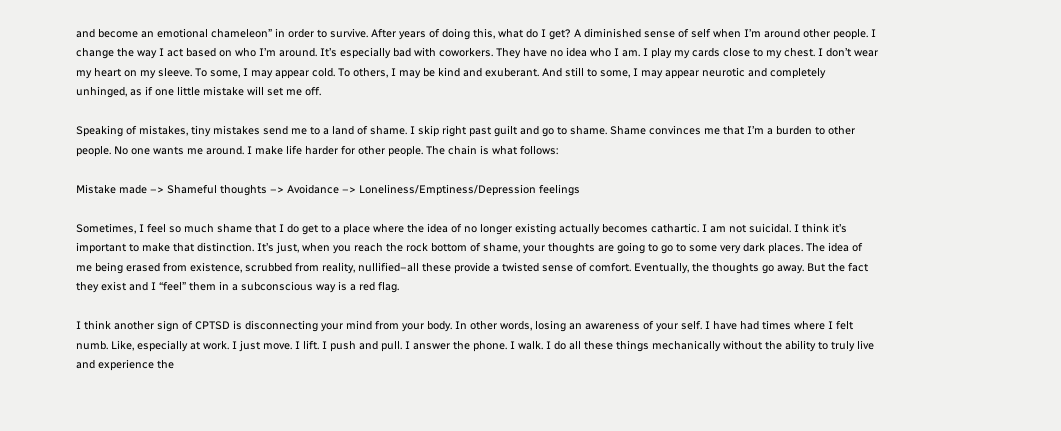and become an emotional chameleon” in order to survive. After years of doing this, what do I get? A diminished sense of self when I’m around other people. I change the way I act based on who I’m around. It’s especially bad with coworkers. They have no idea who I am. I play my cards close to my chest. I don’t wear my heart on my sleeve. To some, I may appear cold. To others, I may be kind and exuberant. And still to some, I may appear neurotic and completely unhinged, as if one little mistake will set me off.

Speaking of mistakes, tiny mistakes send me to a land of shame. I skip right past guilt and go to shame. Shame convinces me that I’m a burden to other people. No one wants me around. I make life harder for other people. The chain is what follows:

Mistake made –> Shameful thoughts –> Avoidance –> Loneliness/Emptiness/Depression feelings

Sometimes, I feel so much shame that I do get to a place where the idea of no longer existing actually becomes cathartic. I am not suicidal. I think it’s important to make that distinction. It’s just, when you reach the rock bottom of shame, your thoughts are going to go to some very dark places. The idea of me being erased from existence, scrubbed from reality, nullified–all these provide a twisted sense of comfort. Eventually, the thoughts go away. But the fact they exist and I “feel” them in a subconscious way is a red flag.

I think another sign of CPTSD is disconnecting your mind from your body. In other words, losing an awareness of your self. I have had times where I felt numb. Like, especially at work. I just move. I lift. I push and pull. I answer the phone. I walk. I do all these things mechanically without the ability to truly live and experience the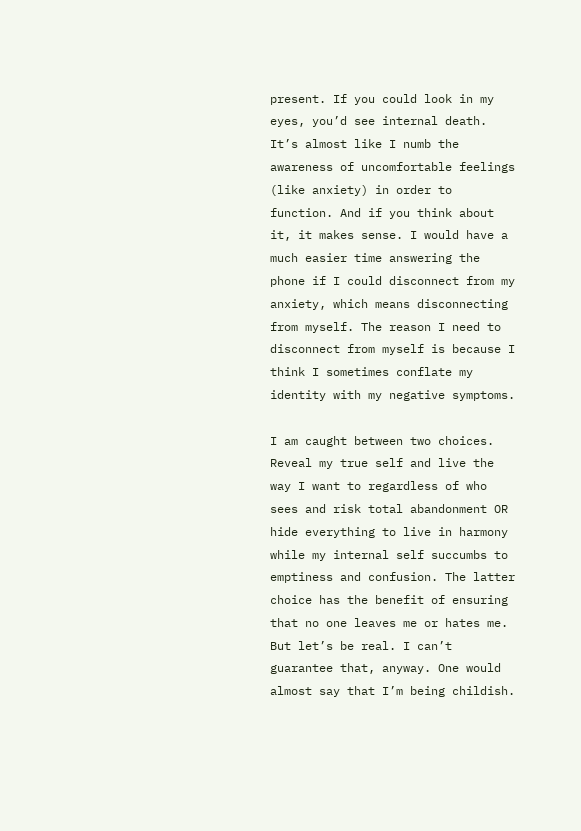present. If you could look in my eyes, you’d see internal death. It’s almost like I numb the awareness of uncomfortable feelings (like anxiety) in order to function. And if you think about it, it makes sense. I would have a much easier time answering the phone if I could disconnect from my anxiety, which means disconnecting from myself. The reason I need to disconnect from myself is because I think I sometimes conflate my identity with my negative symptoms.

I am caught between two choices. Reveal my true self and live the way I want to regardless of who sees and risk total abandonment OR hide everything to live in harmony while my internal self succumbs to emptiness and confusion. The latter choice has the benefit of ensuring that no one leaves me or hates me. But let’s be real. I can’t guarantee that, anyway. One would almost say that I’m being childish.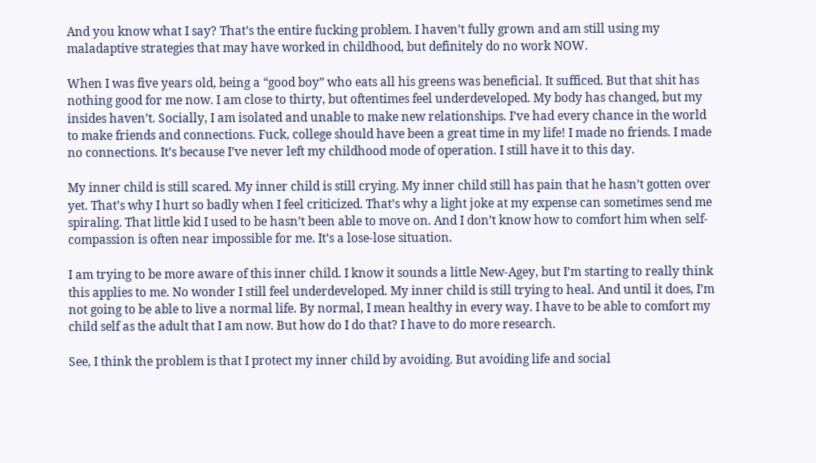And you know what I say? That’s the entire fucking problem. I haven’t fully grown and am still using my maladaptive strategies that may have worked in childhood, but definitely do no work NOW.

When I was five years old, being a “good boy” who eats all his greens was beneficial. It sufficed. But that shit has nothing good for me now. I am close to thirty, but oftentimes feel underdeveloped. My body has changed, but my insides haven’t. Socially, I am isolated and unable to make new relationships. I’ve had every chance in the world to make friends and connections. Fuck, college should have been a great time in my life! I made no friends. I made no connections. It’s because I’ve never left my childhood mode of operation. I still have it to this day.

My inner child is still scared. My inner child is still crying. My inner child still has pain that he hasn’t gotten over yet. That’s why I hurt so badly when I feel criticized. That’s why a light joke at my expense can sometimes send me spiraling. That little kid I used to be hasn’t been able to move on. And I don’t know how to comfort him when self-compassion is often near impossible for me. It’s a lose-lose situation.

I am trying to be more aware of this inner child. I know it sounds a little New-Agey, but I’m starting to really think this applies to me. No wonder I still feel underdeveloped. My inner child is still trying to heal. And until it does, I’m not going to be able to live a normal life. By normal, I mean healthy in every way. I have to be able to comfort my child self as the adult that I am now. But how do I do that? I have to do more research.

See, I think the problem is that I protect my inner child by avoiding. But avoiding life and social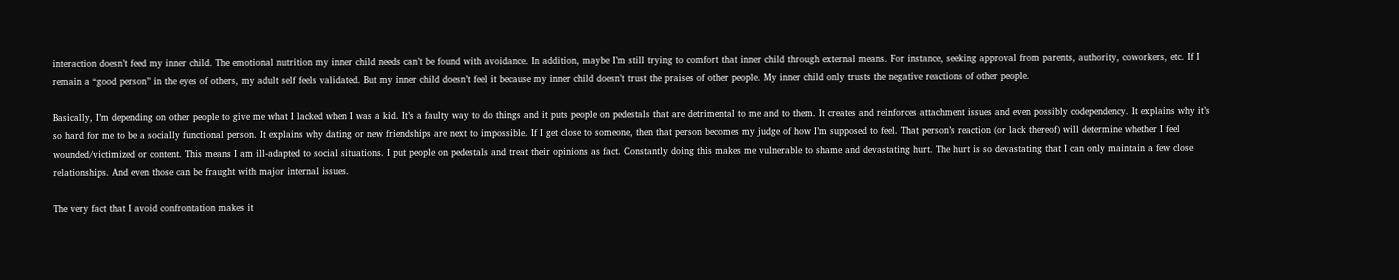interaction doesn’t feed my inner child. The emotional nutrition my inner child needs can’t be found with avoidance. In addition, maybe I’m still trying to comfort that inner child through external means. For instance, seeking approval from parents, authority, coworkers, etc. If I remain a “good person” in the eyes of others, my adult self feels validated. But my inner child doesn’t feel it because my inner child doesn’t trust the praises of other people. My inner child only trusts the negative reactions of other people.

Basically, I’m depending on other people to give me what I lacked when I was a kid. It’s a faulty way to do things and it puts people on pedestals that are detrimental to me and to them. It creates and reinforces attachment issues and even possibly codependency. It explains why it’s so hard for me to be a socially functional person. It explains why dating or new friendships are next to impossible. If I get close to someone, then that person becomes my judge of how I’m supposed to feel. That person’s reaction (or lack thereof) will determine whether I feel wounded/victimized or content. This means I am ill-adapted to social situations. I put people on pedestals and treat their opinions as fact. Constantly doing this makes me vulnerable to shame and devastating hurt. The hurt is so devastating that I can only maintain a few close relationships. And even those can be fraught with major internal issues.

The very fact that I avoid confrontation makes it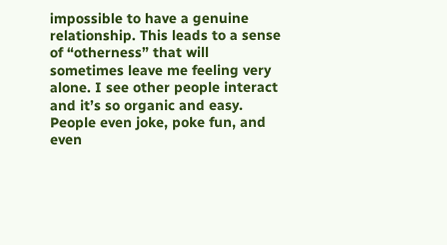impossible to have a genuine relationship. This leads to a sense of “otherness” that will sometimes leave me feeling very alone. I see other people interact and it’s so organic and easy. People even joke, poke fun, and even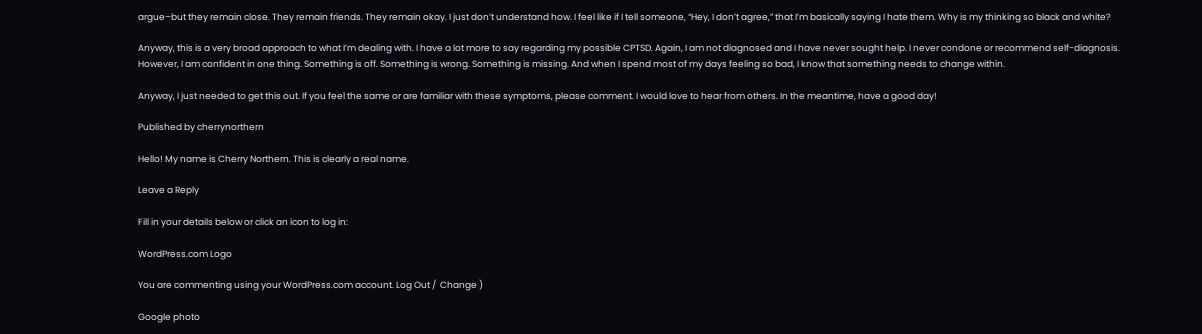argue–but they remain close. They remain friends. They remain okay. I just don’t understand how. I feel like if I tell someone, “Hey, I don’t agree,” that I’m basically saying I hate them. Why is my thinking so black and white?

Anyway, this is a very broad approach to what I’m dealing with. I have a lot more to say regarding my possible CPTSD. Again, I am not diagnosed and I have never sought help. I never condone or recommend self-diagnosis. However, I am confident in one thing. Something is off. Something is wrong. Something is missing. And when I spend most of my days feeling so bad, I know that something needs to change within.

Anyway, I just needed to get this out. If you feel the same or are familiar with these symptoms, please comment. I would love to hear from others. In the meantime, have a good day!

Published by cherrynorthern

Hello! My name is Cherry Northern. This is clearly a real name.

Leave a Reply

Fill in your details below or click an icon to log in:

WordPress.com Logo

You are commenting using your WordPress.com account. Log Out /  Change )

Google photo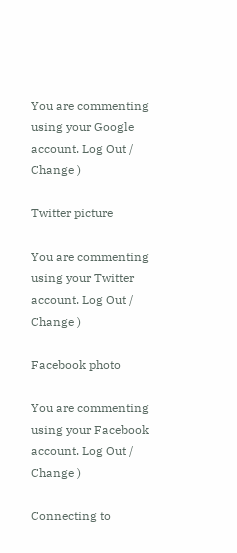You are commenting using your Google account. Log Out /  Change )

Twitter picture

You are commenting using your Twitter account. Log Out /  Change )

Facebook photo

You are commenting using your Facebook account. Log Out /  Change )

Connecting to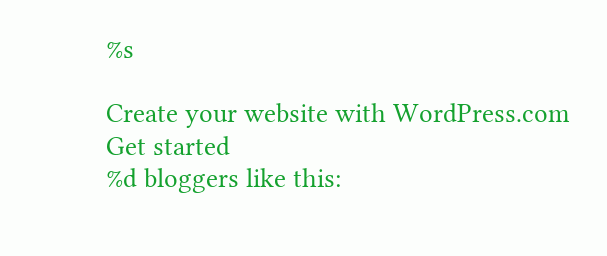%s

Create your website with WordPress.com
Get started
%d bloggers like this: